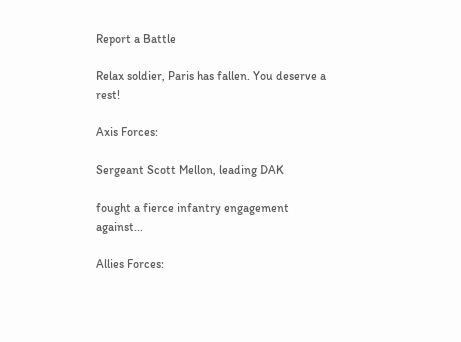Report a Battle

Relax soldier, Paris has fallen. You deserve a rest!

Axis Forces:

Sergeant Scott Mellon, leading DAK

fought a fierce infantry engagement against...

Allies Forces: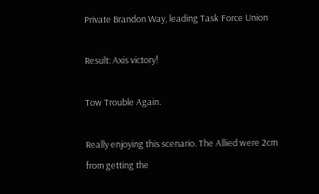Private Brandon Way, leading Task Force Union

Result: Axis victory!

Tow Trouble Again.

Really enjoying this scenario. The Allied were 2cm from getting the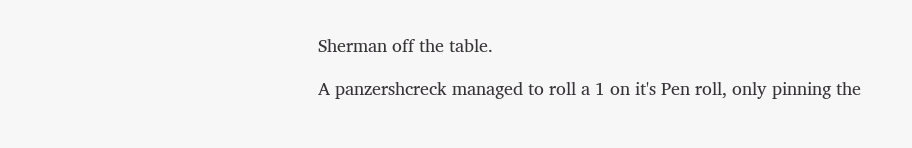Sherman off the table.

A panzershcreck managed to roll a 1 on it's Pen roll, only pinning the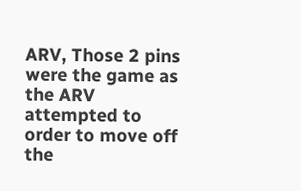ARV, Those 2 pins were the game as the ARV attempted to order to move off the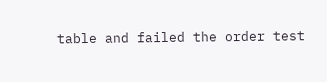table and failed the order test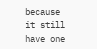because it still have one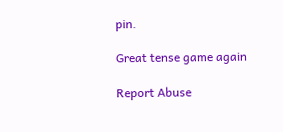pin.

Great tense game again

Report Abuse